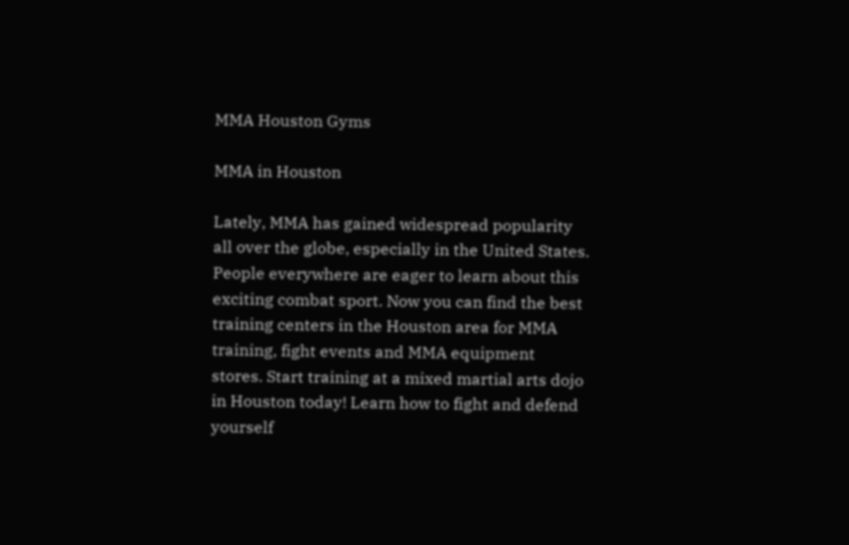MMA Houston Gyms

MMA in Houston

Lately, MMA has gained widespread popularity all over the globe, especially in the United States. People everywhere are eager to learn about this exciting combat sport. Now you can find the best training centers in the Houston area for MMA training, fight events and MMA equipment stores. Start training at a mixed martial arts dojo in Houston today! Learn how to fight and defend yourself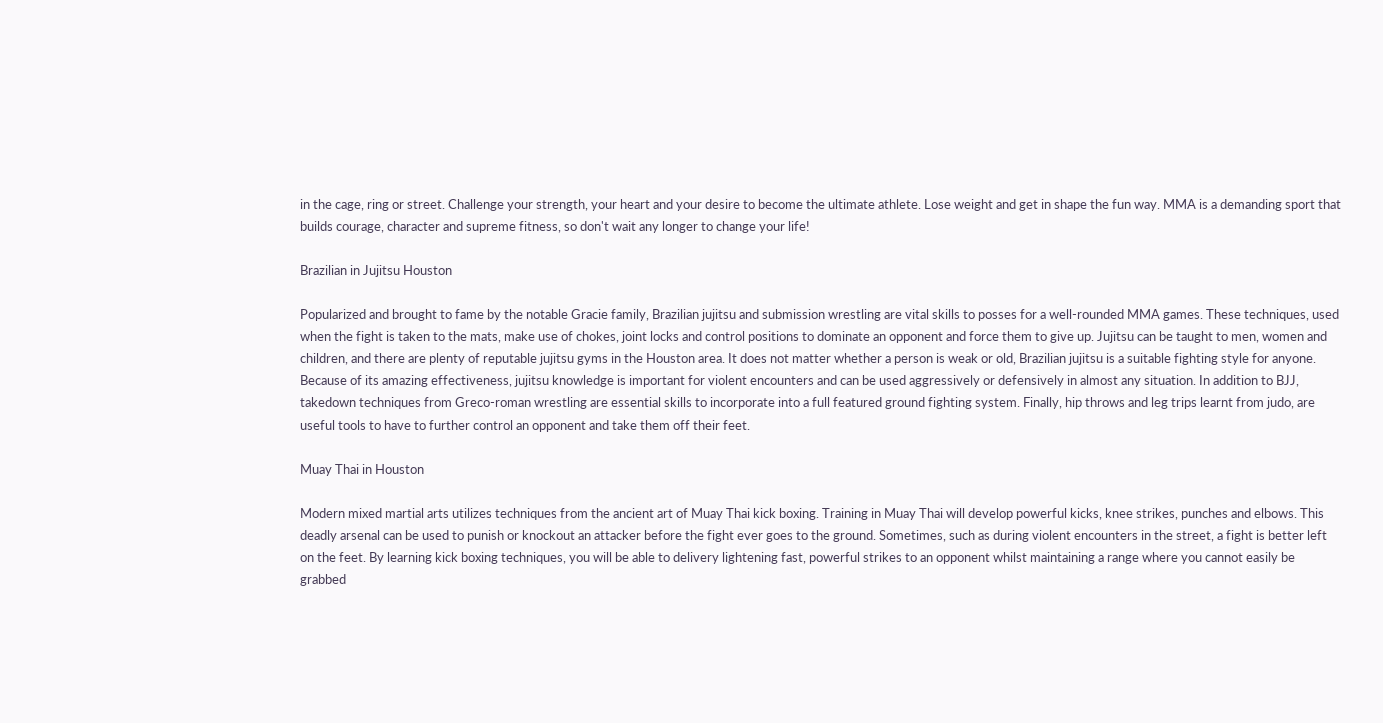in the cage, ring or street. Challenge your strength, your heart and your desire to become the ultimate athlete. Lose weight and get in shape the fun way. MMA is a demanding sport that builds courage, character and supreme fitness, so don't wait any longer to change your life!

Brazilian in Jujitsu Houston

Popularized and brought to fame by the notable Gracie family, Brazilian jujitsu and submission wrestling are vital skills to posses for a well-rounded MMA games. These techniques, used when the fight is taken to the mats, make use of chokes, joint locks and control positions to dominate an opponent and force them to give up. Jujitsu can be taught to men, women and children, and there are plenty of reputable jujitsu gyms in the Houston area. It does not matter whether a person is weak or old, Brazilian jujitsu is a suitable fighting style for anyone. Because of its amazing effectiveness, jujitsu knowledge is important for violent encounters and can be used aggressively or defensively in almost any situation. In addition to BJJ, takedown techniques from Greco-roman wrestling are essential skills to incorporate into a full featured ground fighting system. Finally, hip throws and leg trips learnt from judo, are useful tools to have to further control an opponent and take them off their feet.

Muay Thai in Houston

Modern mixed martial arts utilizes techniques from the ancient art of Muay Thai kick boxing. Training in Muay Thai will develop powerful kicks, knee strikes, punches and elbows. This deadly arsenal can be used to punish or knockout an attacker before the fight ever goes to the ground. Sometimes, such as during violent encounters in the street, a fight is better left on the feet. By learning kick boxing techniques, you will be able to delivery lightening fast, powerful strikes to an opponent whilst maintaining a range where you cannot easily be grabbed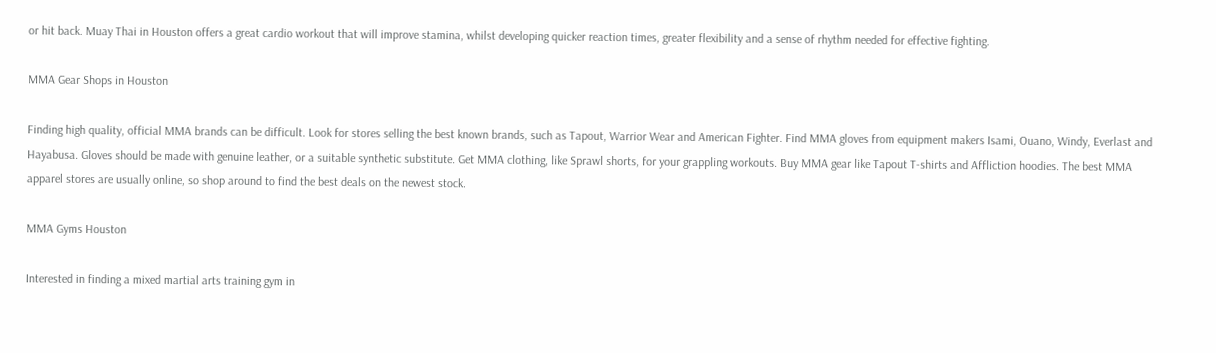or hit back. Muay Thai in Houston offers a great cardio workout that will improve stamina, whilst developing quicker reaction times, greater flexibility and a sense of rhythm needed for effective fighting.

MMA Gear Shops in Houston

Finding high quality, official MMA brands can be difficult. Look for stores selling the best known brands, such as Tapout, Warrior Wear and American Fighter. Find MMA gloves from equipment makers Isami, Ouano, Windy, Everlast and Hayabusa. Gloves should be made with genuine leather, or a suitable synthetic substitute. Get MMA clothing, like Sprawl shorts, for your grappling workouts. Buy MMA gear like Tapout T-shirts and Affliction hoodies. The best MMA apparel stores are usually online, so shop around to find the best deals on the newest stock.

MMA Gyms Houston

Interested in finding a mixed martial arts training gym in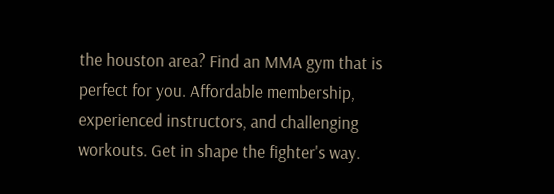the houston area? Find an MMA gym that is perfect for you. Affordable membership, experienced instructors, and challenging workouts. Get in shape the fighter's way.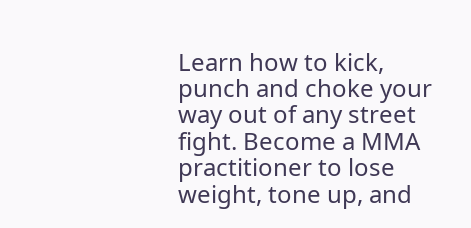Learn how to kick, punch and choke your way out of any street fight. Become a MMA practitioner to lose weight, tone up, and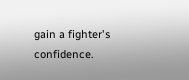gain a fighter's confidence.